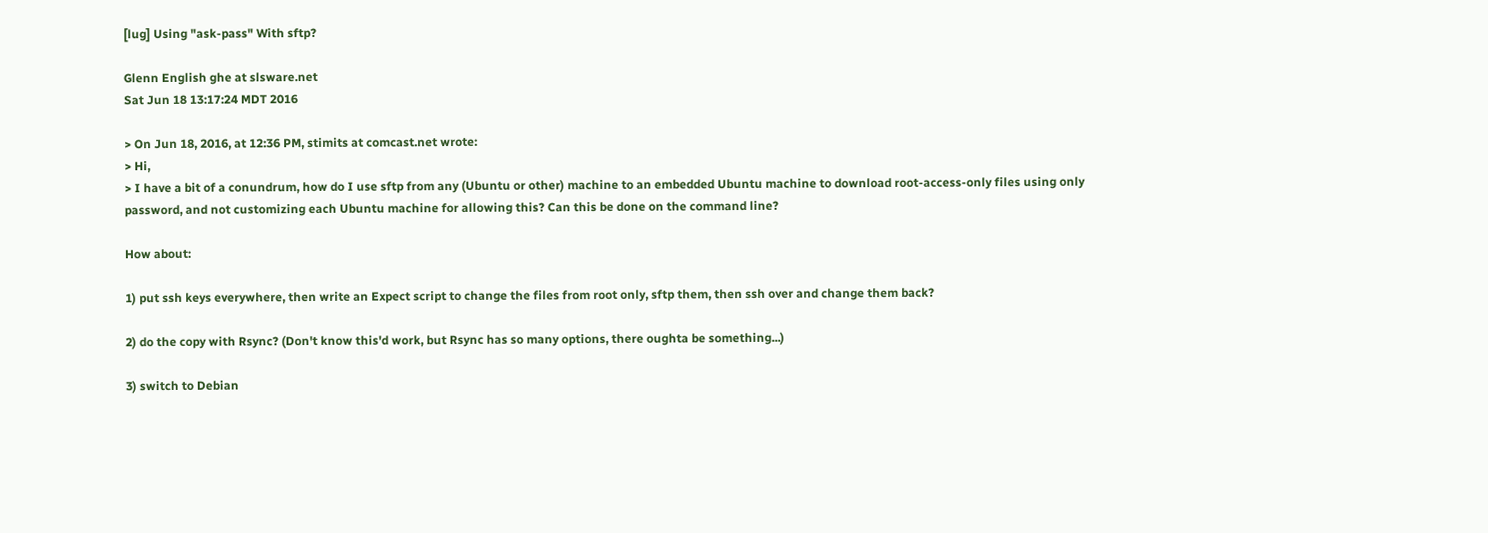[lug] Using "ask-pass" With sftp?

Glenn English ghe at slsware.net
Sat Jun 18 13:17:24 MDT 2016

> On Jun 18, 2016, at 12:36 PM, stimits at comcast.net wrote:
> Hi,
> I have a bit of a conundrum, how do I use sftp from any (Ubuntu or other) machine to an embedded Ubuntu machine to download root-access-only files using only password, and not customizing each Ubuntu machine for allowing this? Can this be done on the command line?

How about:

1) put ssh keys everywhere, then write an Expect script to change the files from root only, sftp them, then ssh over and change them back?

2) do the copy with Rsync? (Don't know this'd work, but Rsync has so many options, there oughta be something...)

3) switch to Debian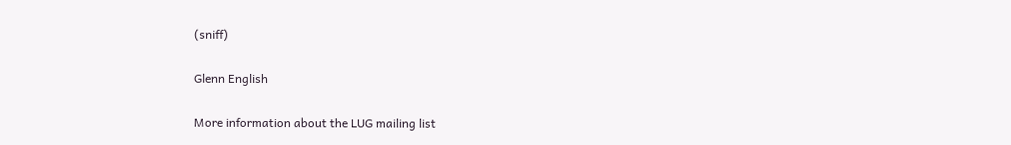(sniff)

Glenn English

More information about the LUG mailing list